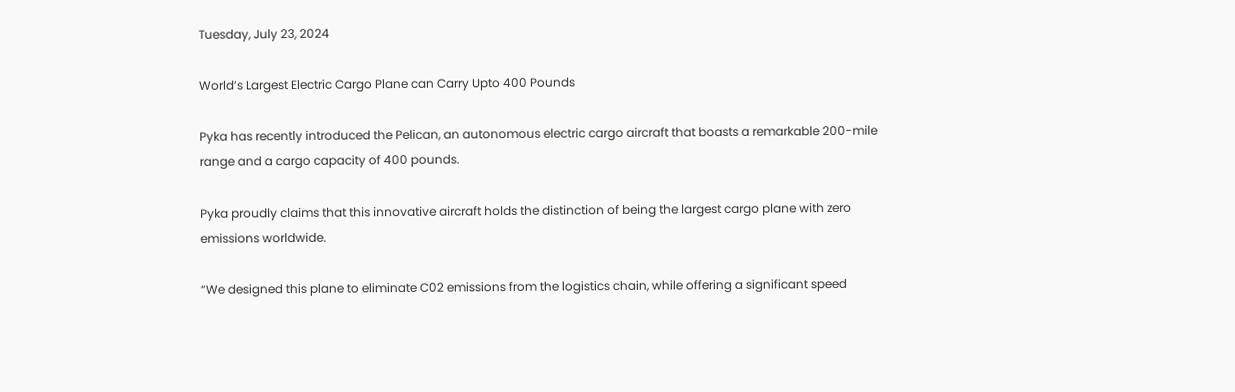Tuesday, July 23, 2024

World’s Largest Electric Cargo Plane can Carry Upto 400 Pounds

Pyka has recently introduced the Pelican, an autonomous electric cargo aircraft that boasts a remarkable 200-mile range and a cargo capacity of 400 pounds.

Pyka proudly claims that this innovative aircraft holds the distinction of being the largest cargo plane with zero emissions worldwide.

“We designed this plane to eliminate C02 emissions from the logistics chain, while offering a significant speed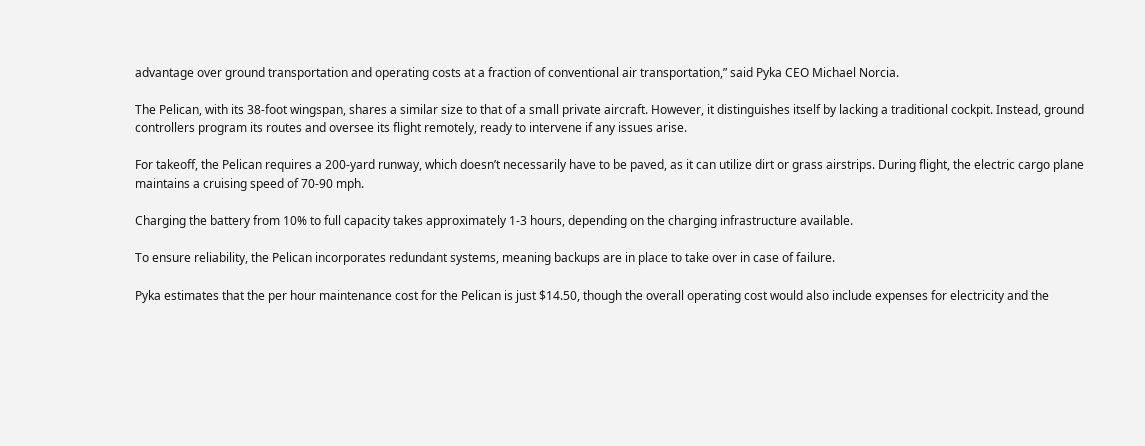advantage over ground transportation and operating costs at a fraction of conventional air transportation,” said Pyka CEO Michael Norcia.

The Pelican, with its 38-foot wingspan, shares a similar size to that of a small private aircraft. However, it distinguishes itself by lacking a traditional cockpit. Instead, ground controllers program its routes and oversee its flight remotely, ready to intervene if any issues arise.

For takeoff, the Pelican requires a 200-yard runway, which doesn’t necessarily have to be paved, as it can utilize dirt or grass airstrips. During flight, the electric cargo plane maintains a cruising speed of 70-90 mph.

Charging the battery from 10% to full capacity takes approximately 1-3 hours, depending on the charging infrastructure available.

To ensure reliability, the Pelican incorporates redundant systems, meaning backups are in place to take over in case of failure.

Pyka estimates that the per hour maintenance cost for the Pelican is just $14.50, though the overall operating cost would also include expenses for electricity and the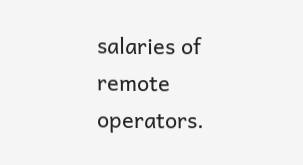salaries of remote operators.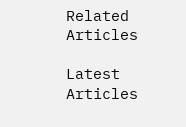Related Articles

Latest Articles